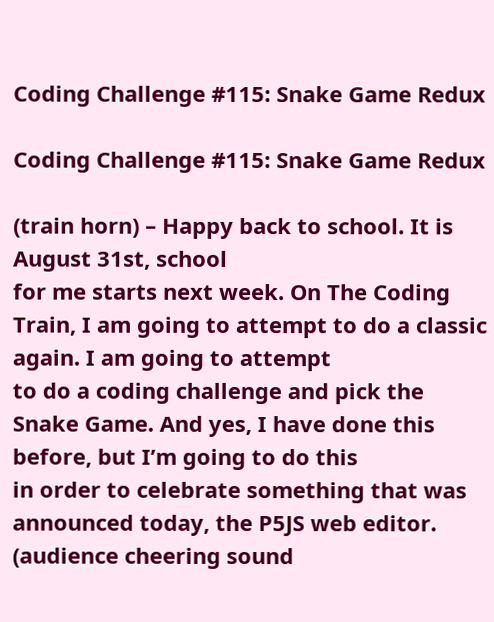Coding Challenge #115: Snake Game Redux

Coding Challenge #115: Snake Game Redux

(train horn) – Happy back to school. It is August 31st, school
for me starts next week. On The Coding Train, I am going to attempt to do a classic again. I am going to attempt
to do a coding challenge and pick the Snake Game. And yes, I have done this before, but I’m going to do this
in order to celebrate something that was announced today, the P5JS web editor. (audience cheering sound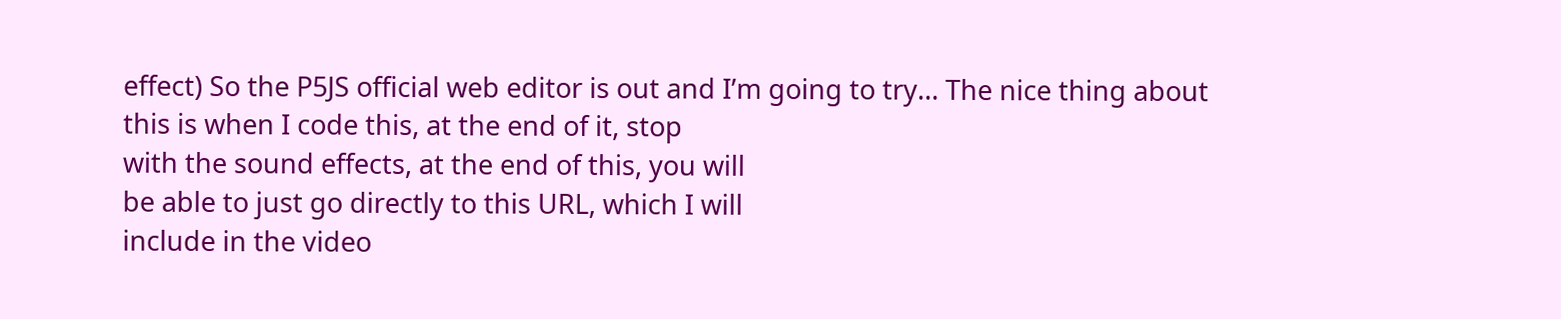effect) So the P5JS official web editor is out and I’m going to try… The nice thing about
this is when I code this, at the end of it, stop
with the sound effects, at the end of this, you will
be able to just go directly to this URL, which I will
include in the video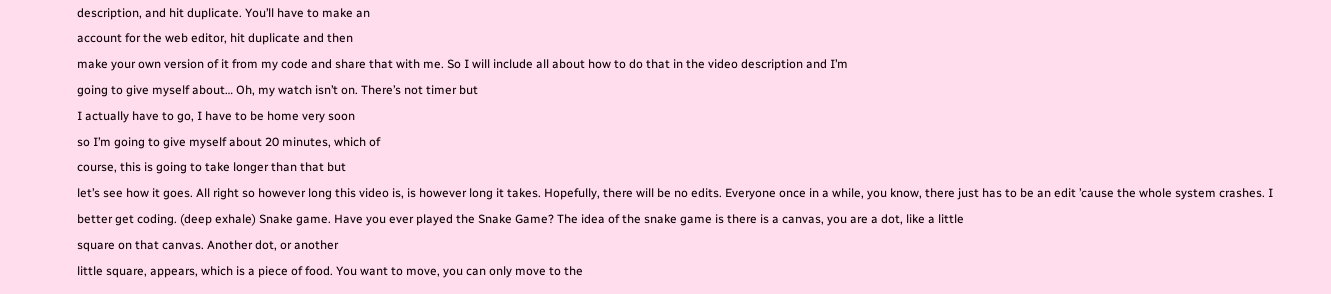description, and hit duplicate. You’ll have to make an
account for the web editor, hit duplicate and then
make your own version of it from my code and share that with me. So I will include all about how to do that in the video description and I’m
going to give myself about… Oh, my watch isn’t on. There’s not timer but
I actually have to go, I have to be home very soon
so I’m going to give myself about 20 minutes, which of
course, this is going to take longer than that but
let’s see how it goes. All right so however long this video is, is however long it takes. Hopefully, there will be no edits. Everyone once in a while, you know, there just has to be an edit ’cause the whole system crashes. I better get coding. (deep exhale) Snake game. Have you ever played the Snake Game? The idea of the snake game is there is a canvas, you are a dot, like a little
square on that canvas. Another dot, or another
little square, appears, which is a piece of food. You want to move, you can only move to the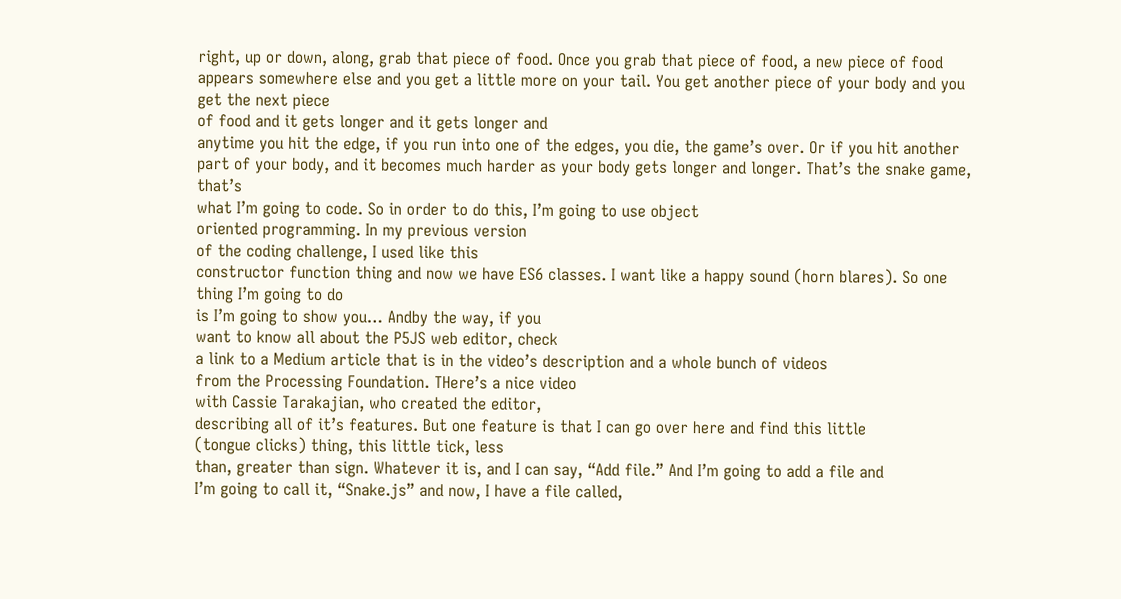right, up or down, along, grab that piece of food. Once you grab that piece of food, a new piece of food appears somewhere else and you get a little more on your tail. You get another piece of your body and you get the next piece
of food and it gets longer and it gets longer and
anytime you hit the edge, if you run into one of the edges, you die, the game’s over. Or if you hit another part of your body, and it becomes much harder as your body gets longer and longer. That’s the snake game, that’s
what I’m going to code. So in order to do this, I’m going to use object
oriented programming. In my previous version
of the coding challenge, I used like this
constructor function thing and now we have ES6 classes. I want like a happy sound (horn blares). So one thing I’m going to do
is I’m going to show you… Andby the way, if you
want to know all about the P5JS web editor, check
a link to a Medium article that is in the video’s description and a whole bunch of videos
from the Processing Foundation. THere’s a nice video
with Cassie Tarakajian, who created the editor,
describing all of it’s features. But one feature is that I can go over here and find this little
(tongue clicks) thing, this little tick, less
than, greater than sign. Whatever it is, and I can say, “Add file.” And I’m going to add a file and
I’m going to call it, “Snake.js” and now, I have a file called,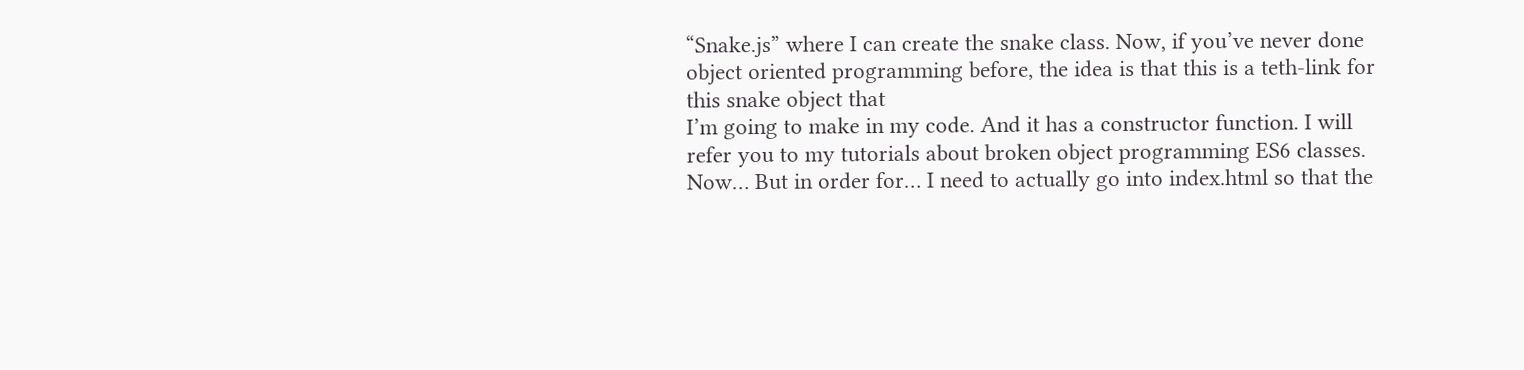“Snake.js” where I can create the snake class. Now, if you’ve never done object oriented programming before, the idea is that this is a teth-link for this snake object that
I’m going to make in my code. And it has a constructor function. I will refer you to my tutorials about broken object programming ES6 classes. Now… But in order for… I need to actually go into index.html so that the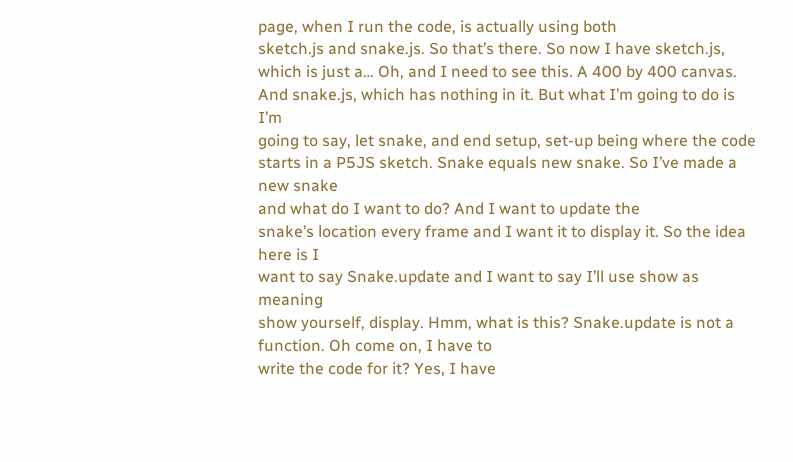page, when I run the code, is actually using both
sketch.js and snake.js. So that’s there. So now I have sketch.js,
which is just a… Oh, and I need to see this. A 400 by 400 canvas. And snake.js, which has nothing in it. But what I’m going to do is I’m
going to say, let snake, and end setup, set-up being where the code starts in a P5JS sketch. Snake equals new snake. So I’ve made a new snake
and what do I want to do? And I want to update the
snake’s location every frame and I want it to display it. So the idea here is I
want to say Snake.update and I want to say I’ll use show as meaning
show yourself, display. Hmm, what is this? Snake.update is not a function. Oh come on, I have to
write the code for it? Yes, I have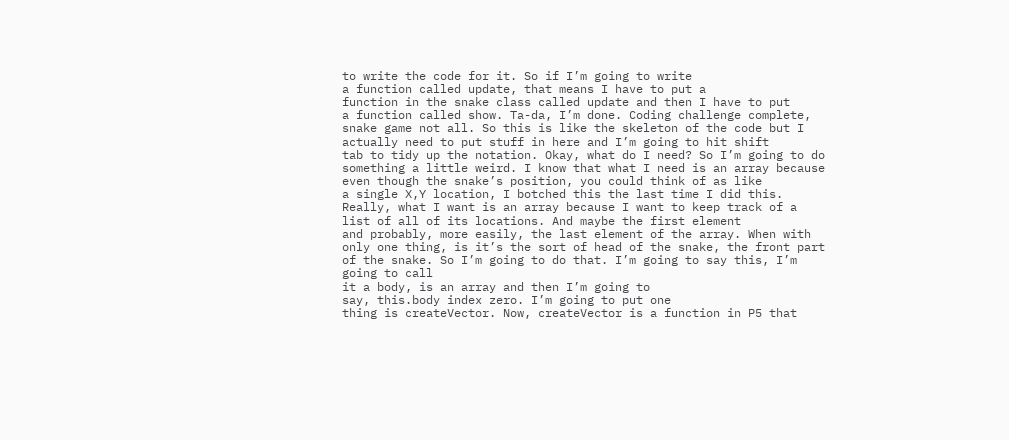to write the code for it. So if I’m going to write
a function called update, that means I have to put a
function in the snake class called update and then I have to put
a function called show. Ta-da, I’m done. Coding challenge complete,
snake game not all. So this is like the skeleton of the code but I actually need to put stuff in here and I’m going to hit shift
tab to tidy up the notation. Okay, what do I need? So I’m going to do
something a little weird. I know that what I need is an array because even though the snake’s position, you could think of as like
a single X,Y location, I botched this the last time I did this. Really, what I want is an array because I want to keep track of a
list of all of its locations. And maybe the first element
and probably, more easily, the last element of the array. When with only one thing, is it’s the sort of head of the snake, the front part of the snake. So I’m going to do that. I’m going to say this, I’m going to call
it a body, is an array and then I’m going to
say, this.body index zero. I’m going to put one
thing is createVector. Now, createVector is a function in P5 that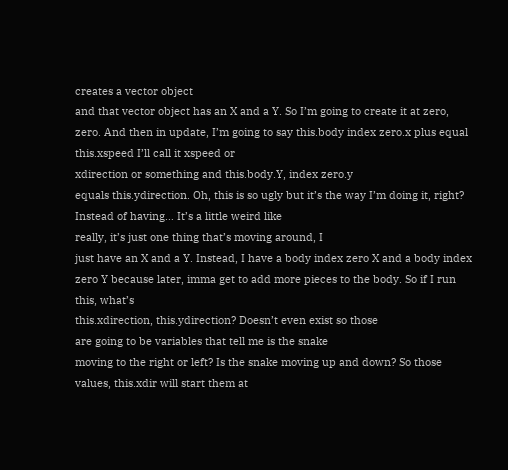creates a vector object
and that vector object has an X and a Y. So I’m going to create it at zero, zero. And then in update, I’m going to say this.body index zero.x plus equal this.xspeed I’ll call it xspeed or
xdirection or something and this.body.Y, index zero.y
equals this.ydirection. Oh, this is so ugly but it’s the way I’m doing it, right? Instead of having… It’s a little weird like
really, it’s just one thing that’s moving around, I
just have an X and a Y. Instead, I have a body index zero X and a body index zero Y because later, imma get to add more pieces to the body. So if I run this, what’s
this.xdirection, this.ydirection? Doesn’t even exist so those
are going to be variables that tell me is the snake
moving to the right or left? Is the snake moving up and down? So those values, this.xdir will start them at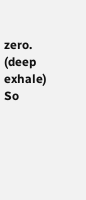zero. (deep exhale) So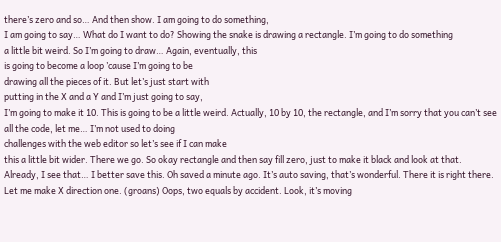there’s zero and so… And then show. I am going to do something,
I am going to say… What do I want to do? Showing the snake is drawing a rectangle. I’m going to do something
a little bit weird. So I’m going to draw… Again, eventually, this
is going to become a loop ’cause I’m going to be
drawing all the pieces of it. But let’s just start with
putting in the X and a Y and I’m just going to say,
I’m going to make it 10. This is going to be a little weird. Actually, 10 by 10, the rectangle, and I’m sorry that you can’t see all the code, let me… I’m not used to doing
challenges with the web editor so let’s see if I can make
this a little bit wider. There we go. So okay rectangle and then say fill zero, just to make it black and look at that. Already, I see that… I better save this. Oh saved a minute ago. It’s auto saving, that’s wonderful. There it is right there. Let me make X direction one. (groans) Oops, two equals by accident. Look, it’s moving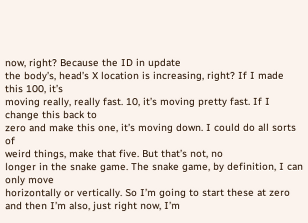now, right? Because the ID in update
the body’s, head’s X location is increasing, right? If I made this 100, it’s
moving really, really fast. 10, it’s moving pretty fast. If I change this back to
zero and make this one, it’s moving down. I could do all sorts of
weird things, make that five. But that’s not, no
longer in the snake game. The snake game, by definition, I can only move
horizontally or vertically. So I’m going to start these at zero and then I’m also, just right now, I’m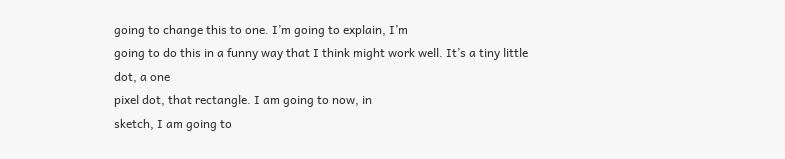going to change this to one. I’m going to explain, I’m
going to do this in a funny way that I think might work well. It’s a tiny little dot, a one
pixel dot, that rectangle. I am going to now, in
sketch, I am going to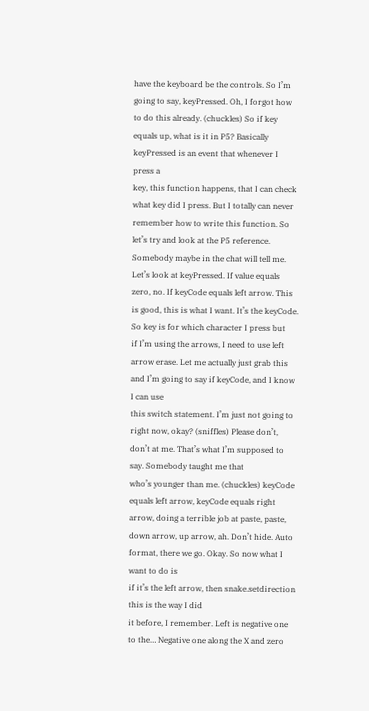have the keyboard be the controls. So I’m going to say, keyPressed. Oh, I forgot how to do this already. (chuckles) So if key equals up, what is it in P5? Basically keyPressed is an event that whenever I press a
key, this function happens, that I can check what key did I press. But I totally can never remember how to write this function. So let’s try and look at the P5 reference. Somebody maybe in the chat will tell me. Let’s look at keyPressed. If value equals zero, no. If keyCode equals left arrow. This is good, this is what I want. It’s the keyCode. So key is for which character I press but
if I’m using the arrows, I need to use left arrow erase. Let me actually just grab this and I’m going to say if keyCode, and I know I can use
this switch statement. I’m just not going to right now, okay? (sniffles) Please don’t, don’t at me. That’s what I’m supposed to say. Somebody taught me that
who’s younger than me. (chuckles) keyCode equals left arrow, keyCode equals right arrow, doing a terrible job at paste, paste, down arrow, up arrow, ah. Don’t hide. Auto format, there we go. Okay. So now what I want to do is
if it’s the left arrow, then snake.setdirection this is the way I did
it before, I remember. Left is negative one to the… Negative one along the X and zero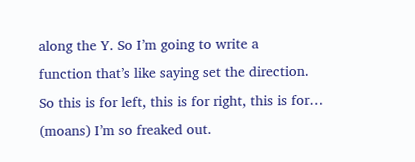along the Y. So I’m going to write a
function that’s like saying set the direction. So this is for left, this is for right, this is for… (moans) I’m so freaked out.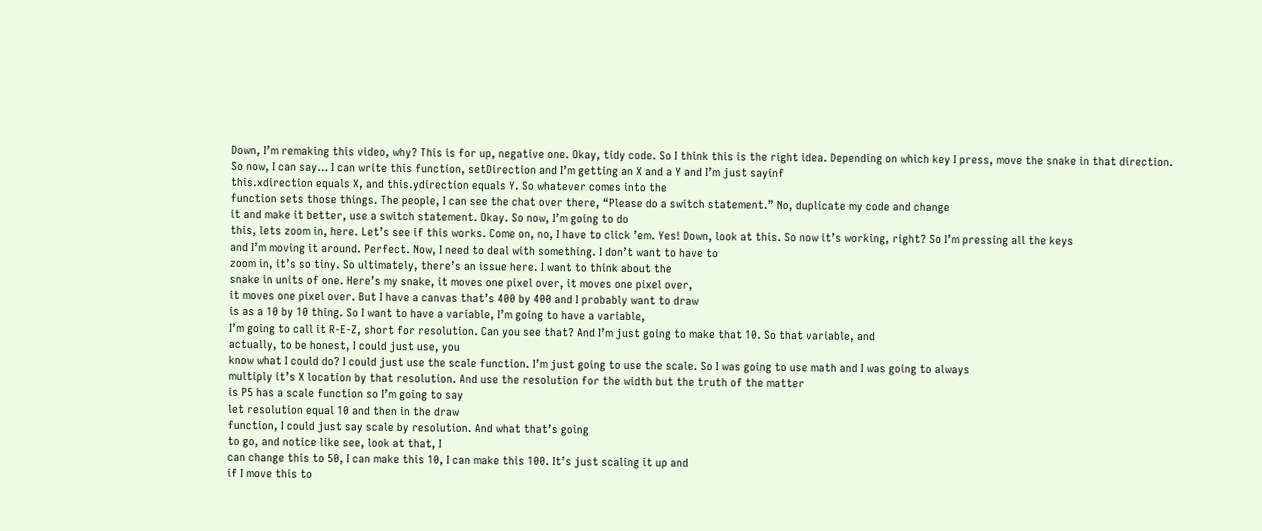Down, I’m remaking this video, why? This is for up, negative one. Okay, tidy code. So I think this is the right idea. Depending on which key I press, move the snake in that direction. So now, I can say… I can write this function, setDirection and I’m getting an X and a Y and I’m just sayinf
this.xdirection equals X, and this.ydirection equals Y. So whatever comes into the
function sets those things. The people, I can see the chat over there, “Please do a switch statement.” No, duplicate my code and change
it and make it better, use a switch statement. Okay. So now, I’m going to do
this, lets zoom in, here. Let’s see if this works. Come on, no, I have to click ’em. Yes! Down, look at this. So now it’s working, right? So I’m pressing all the keys
and I’m moving it around. Perfect. Now, I need to deal with something. I don’t want to have to
zoom in, it’s so tiny. So ultimately, there’s an issue here. I want to think about the
snake in units of one. Here’s my snake, it moves one pixel over, it moves one pixel over,
it moves one pixel over. But I have a canvas that’s 400 by 400 and I probably want to draw
is as a 10 by 10 thing. So I want to have a variable, I’m going to have a variable,
I’m going to call it R-E-Z, short for resolution. Can you see that? And I’m just going to make that 10. So that variable, and
actually, to be honest, I could just use, you
know what I could do? I could just use the scale function. I’m just going to use the scale. So I was going to use math and I was going to always
multiply it’s X location by that resolution. And use the resolution for the width but the truth of the matter
is P5 has a scale function so I’m going to say
let resolution equal 10 and then in the draw
function, I could just say scale by resolution. And what that’s going
to go, and notice like see, look at that, I
can change this to 50, I can make this 10, I can make this 100. It’s just scaling it up and
if I move this to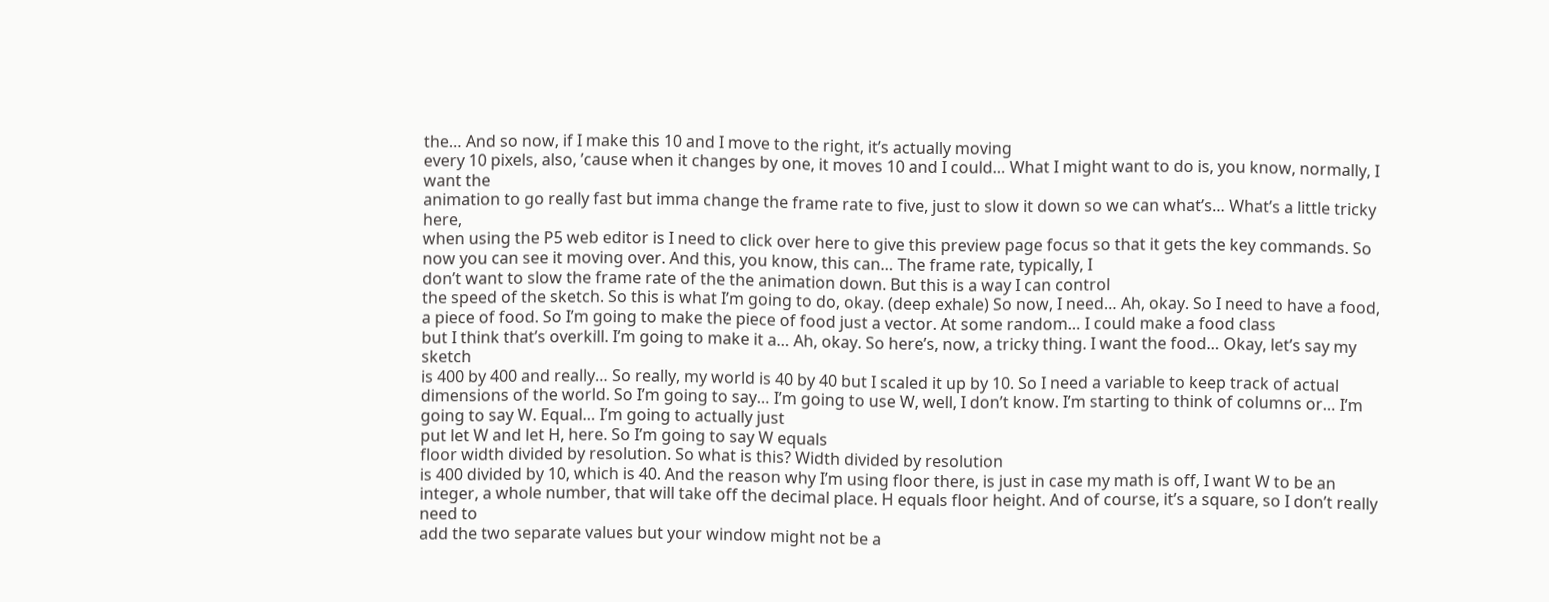the… And so now, if I make this 10 and I move to the right, it’s actually moving
every 10 pixels, also, ’cause when it changes by one, it moves 10 and I could… What I might want to do is, you know, normally, I want the
animation to go really fast but imma change the frame rate to five, just to slow it down so we can what’s… What’s a little tricky here,
when using the P5 web editor is I need to click over here to give this preview page focus so that it gets the key commands. So now you can see it moving over. And this, you know, this can… The frame rate, typically, I
don’t want to slow the frame rate of the the animation down. But this is a way I can control
the speed of the sketch. So this is what I’m going to do, okay. (deep exhale) So now, I need… Ah, okay. So I need to have a food, a piece of food. So I’m going to make the piece of food just a vector. At some random… I could make a food class
but I think that’s overkill. I’m going to make it a… Ah, okay. So here’s, now, a tricky thing. I want the food… Okay, let’s say my sketch
is 400 by 400 and really… So really, my world is 40 by 40 but I scaled it up by 10. So I need a variable to keep track of actual
dimensions of the world. So I’m going to say… I’m going to use W, well, I don’t know. I’m starting to think of columns or… I’m going to say W. Equal… I’m going to actually just
put let W and let H, here. So I’m going to say W equals
floor width divided by resolution. So what is this? Width divided by resolution
is 400 divided by 10, which is 40. And the reason why I’m using floor there, is just in case my math is off, I want W to be an integer, a whole number, that will take off the decimal place. H equals floor height. And of course, it’s a square, so I don’t really need to
add the two separate values but your window might not be a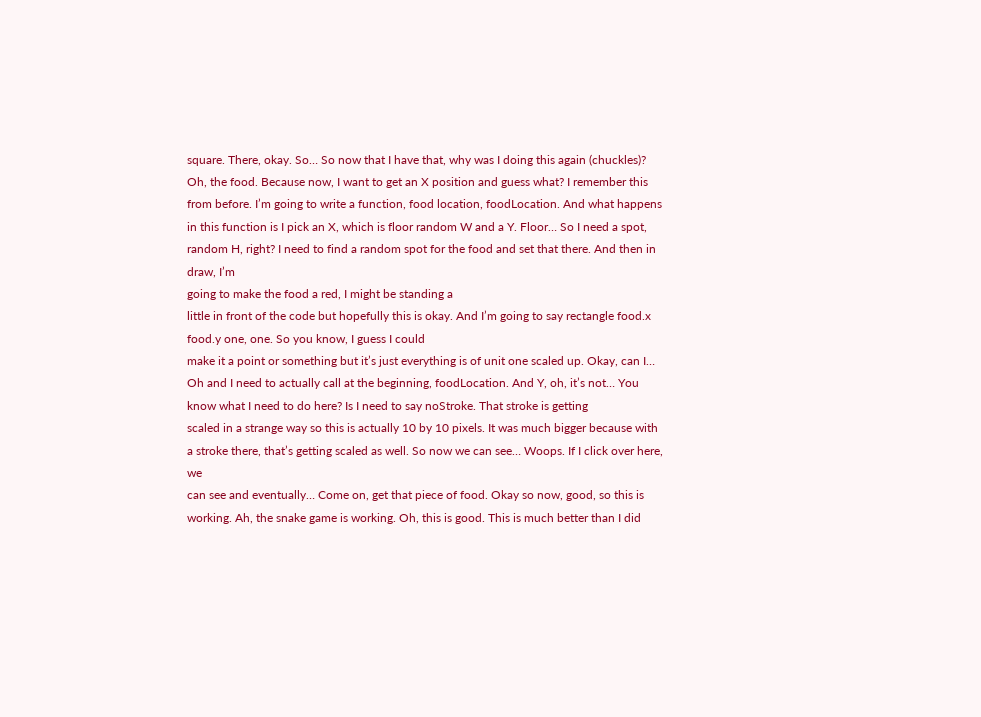square. There, okay. So… So now that I have that, why was I doing this again (chuckles)? Oh, the food. Because now, I want to get an X position and guess what? I remember this from before. I’m going to write a function, food location, foodLocation. And what happens in this function is I pick an X, which is floor random W and a Y. Floor… So I need a spot, random H, right? I need to find a random spot for the food and set that there. And then in draw, I’m
going to make the food a red, I might be standing a
little in front of the code but hopefully this is okay. And I’m going to say rectangle food.x food.y one, one. So you know, I guess I could
make it a point or something but it’s just everything is of unit one scaled up. Okay, can I… Oh and I need to actually call at the beginning, foodLocation. And Y, oh, it’s not… You know what I need to do here? Is I need to say noStroke. That stroke is getting
scaled in a strange way so this is actually 10 by 10 pixels. It was much bigger because with a stroke there, that’s getting scaled as well. So now we can see… Woops. If I click over here, we
can see and eventually… Come on, get that piece of food. Okay so now, good, so this is working. Ah, the snake game is working. Oh, this is good. This is much better than I did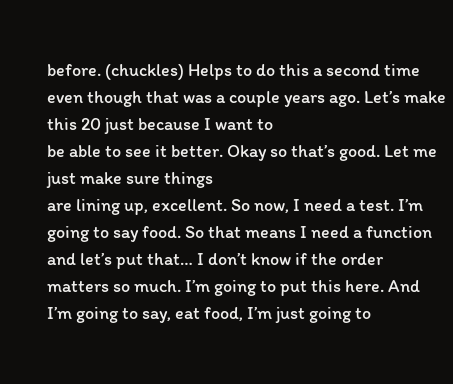before. (chuckles) Helps to do this a second time even though that was a couple years ago. Let’s make this 20 just because I want to
be able to see it better. Okay so that’s good. Let me just make sure things
are lining up, excellent. So now, I need a test. I’m going to say food. So that means I need a function and let’s put that… I don’t know if the order matters so much. I’m going to put this here. And I’m going to say, eat food, I’m just going to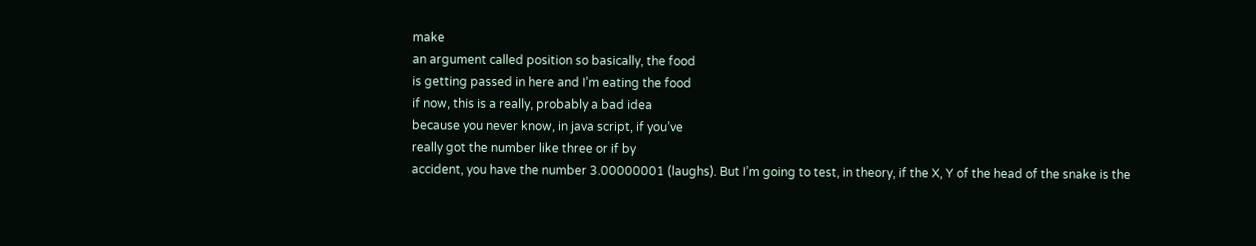make
an argument called position so basically, the food
is getting passed in here and I’m eating the food
if now, this is a really, probably a bad idea
because you never know, in java script, if you’ve
really got the number like three or if by
accident, you have the number 3.00000001 (laughs). But I’m going to test, in theory, if the X, Y of the head of the snake is the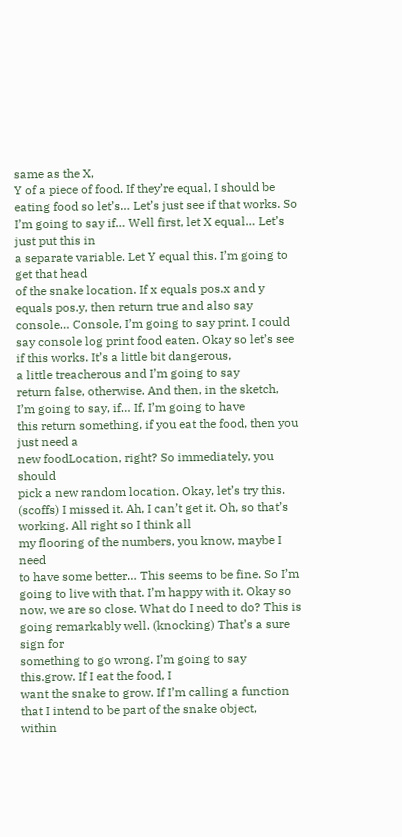same as the X,
Y of a piece of food. If they’re equal, I should be eating food so let’s… Let’s just see if that works. So I’m going to say if… Well first, let X equal… Let’s just put this in
a separate variable. Let Y equal this. I’m going to get that head
of the snake location. If x equals pos.x and y equals pos.y, then return true and also say console… Console, I’m going to say print. I could say console log print food eaten. Okay so let’s see if this works. It’s a little bit dangerous,
a little treacherous and I’m going to say
return false, otherwise. And then, in the sketch,
I’m going to say, if… If, I’m going to have
this return something, if you eat the food, then you just need a
new foodLocation, right? So immediately, you should
pick a new random location. Okay, let’s try this. (scoffs) I missed it. Ah, I can’t get it. Oh, so that’s working. All right so I think all
my flooring of the numbers, you know, maybe I need
to have some better… This seems to be fine. So I’m going to live with that. I’m happy with it. Okay so now, we are so close. What do I need to do? This is going remarkably well. (knocking) That’s a sure sign for
something to go wrong. I’m going to say this.grow. If I eat the food, I
want the snake to grow. If I’m calling a function
that I intend to be part of the snake object,
within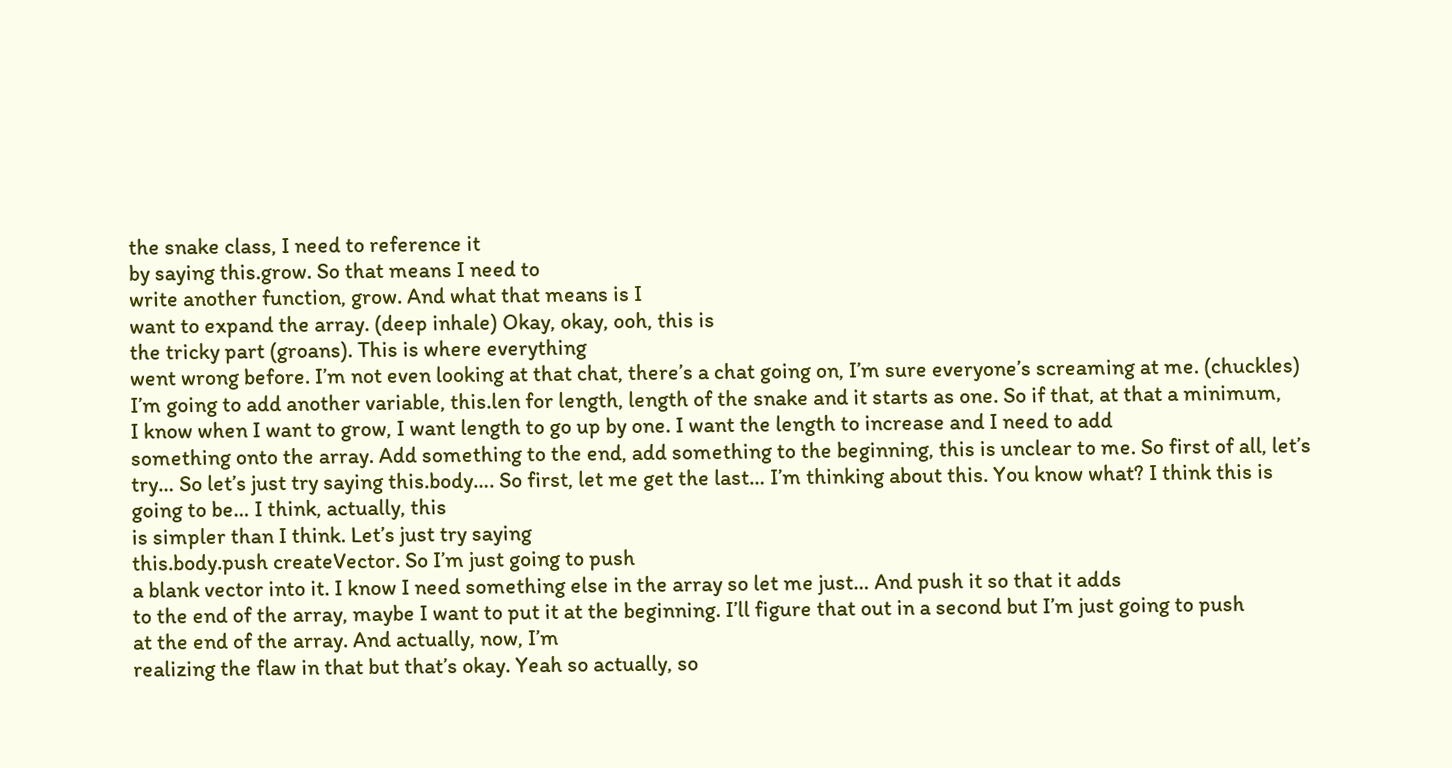the snake class, I need to reference it
by saying this.grow. So that means I need to
write another function, grow. And what that means is I
want to expand the array. (deep inhale) Okay, okay, ooh, this is
the tricky part (groans). This is where everything
went wrong before. I’m not even looking at that chat, there’s a chat going on, I’m sure everyone’s screaming at me. (chuckles) I’m going to add another variable, this.len for length, length of the snake and it starts as one. So if that, at that a minimum,
I know when I want to grow, I want length to go up by one. I want the length to increase and I need to add
something onto the array. Add something to the end, add something to the beginning, this is unclear to me. So first of all, let’s try… So let’s just try saying this.body…. So first, let me get the last… I’m thinking about this. You know what? I think this is going to be… I think, actually, this
is simpler than I think. Let’s just try saying
this.body.push createVector. So I’m just going to push
a blank vector into it. I know I need something else in the array so let me just… And push it so that it adds
to the end of the array, maybe I want to put it at the beginning. I’ll figure that out in a second but I’m just going to push
at the end of the array. And actually, now, I’m
realizing the flaw in that but that’s okay. Yeah so actually, so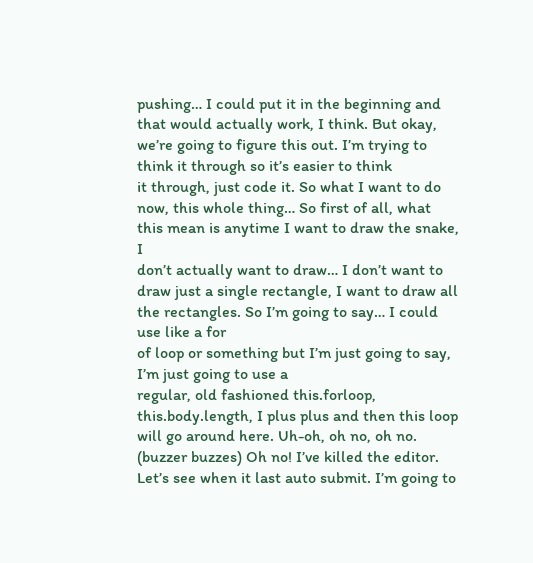pushing… I could put it in the beginning and that would actually work, I think. But okay, we’re going to figure this out. I’m trying to think it through so it’s easier to think
it through, just code it. So what I want to do
now, this whole thing… So first of all, what this mean is anytime I want to draw the snake, I
don’t actually want to draw… I don’t want to draw just a single rectangle, I want to draw all the rectangles. So I’m going to say… I could use like a for
of loop or something but I’m just going to say, I’m just going to use a
regular, old fashioned this.forloop, this.body.length, I plus plus and then this loop will go around here. Uh-oh, oh no, oh no. (buzzer buzzes) Oh no! I’ve killed the editor. Let’s see when it last auto submit. I’m going to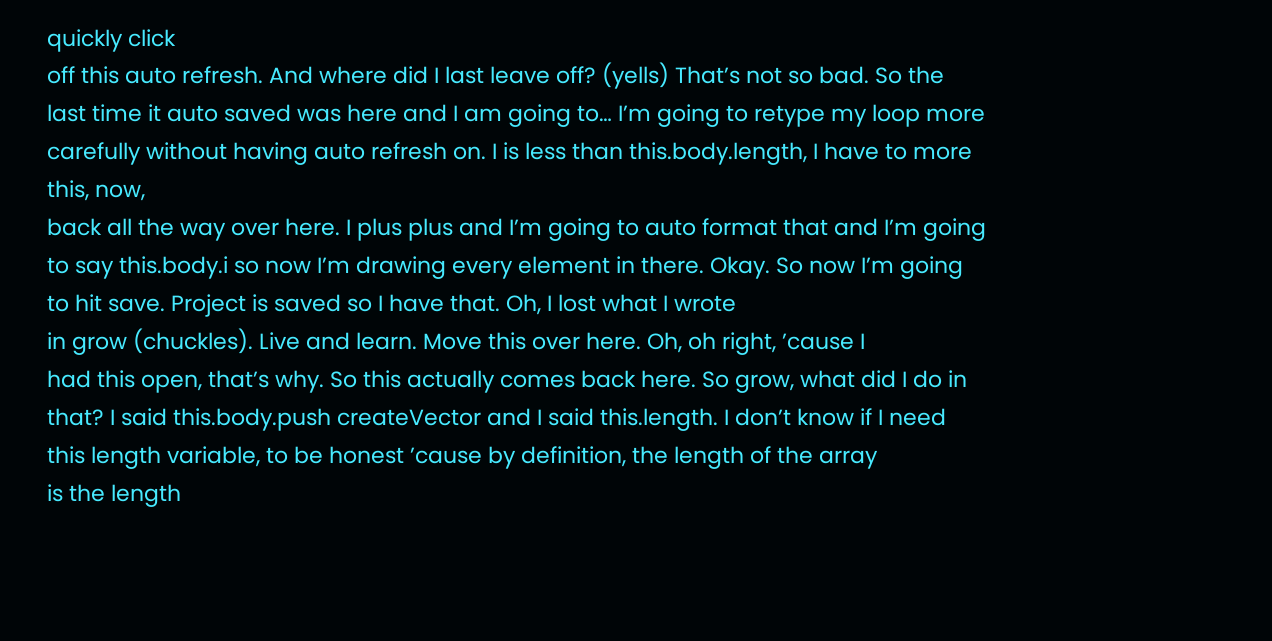quickly click
off this auto refresh. And where did I last leave off? (yells) That’s not so bad. So the last time it auto saved was here and I am going to… I’m going to retype my loop more carefully without having auto refresh on. I is less than this.body.length, I have to more this, now,
back all the way over here. I plus plus and I’m going to auto format that and I’m going to say this.body.i so now I’m drawing every element in there. Okay. So now I’m going to hit save. Project is saved so I have that. Oh, I lost what I wrote
in grow (chuckles). Live and learn. Move this over here. Oh, oh right, ’cause I
had this open, that’s why. So this actually comes back here. So grow, what did I do in that? I said this.body.push createVector and I said this.length. I don’t know if I need
this length variable, to be honest ’cause by definition, the length of the array
is the length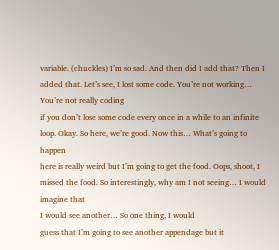variable. (chuckles) I’m so sad. And then did I add that? Then I added that. Let’s see, I lost some code. You’re not working… You’re not really coding
if you don’t lose some code every once in a while to an infinite loop. Okay. So here, we’re good. Now this… What’s going to happen
here is really weird but I’m going to get the food. Oops, shoot, I missed the food. So interestingly, why am I not seeing… I would imagine that
I would see another… So one thing, I would
guess that I’m going to see another appendage but it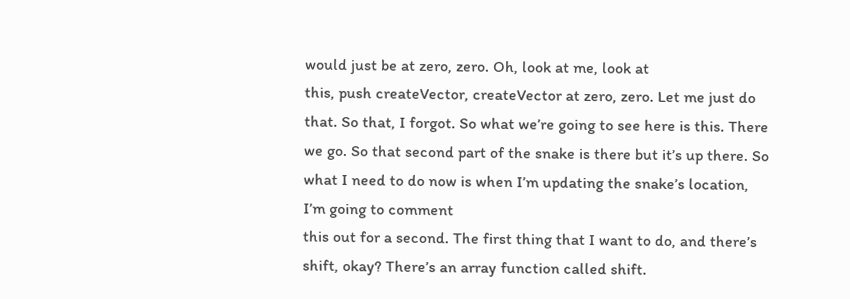would just be at zero, zero. Oh, look at me, look at
this, push createVector, createVector at zero, zero. Let me just do that. So that, I forgot. So what we’re going to see here is this. There we go. So that second part of the snake is there but it’s up there. So what I need to do now is when I’m updating the snake’s location, I’m going to comment
this out for a second. The first thing that I want to do, and there’s shift, okay? There’s an array function called shift.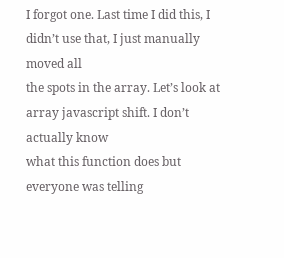I forgot one. Last time I did this, I didn’t use that, I just manually moved all
the spots in the array. Let’s look at array javascript shift. I don’t actually know
what this function does but everyone was telling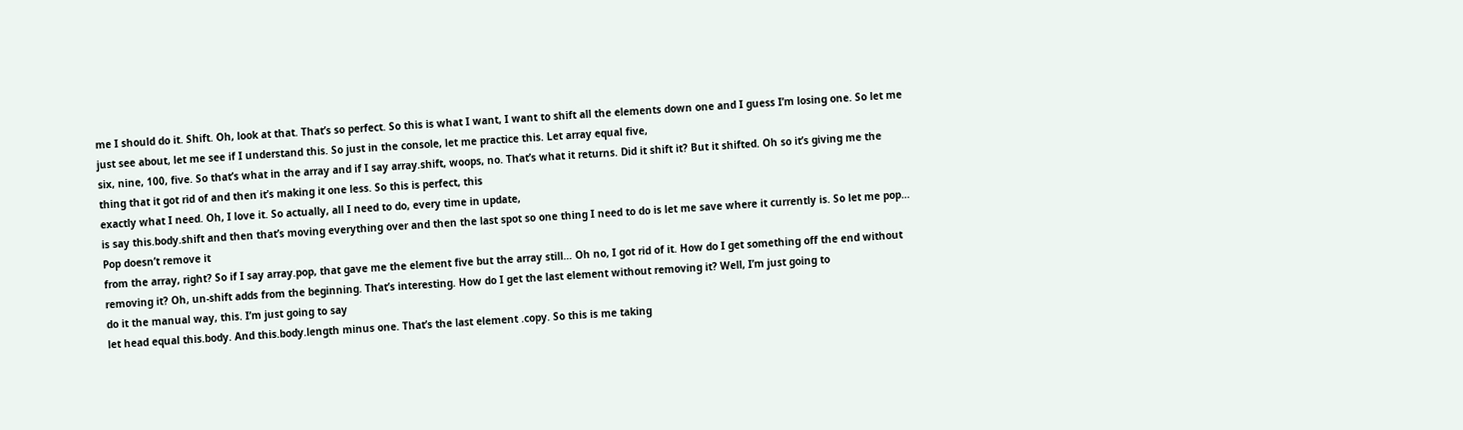me I should do it. Shift. Oh, look at that. That’s so perfect. So this is what I want, I want to shift all the elements down one and I guess I’m losing one. So let me just see about, let me see if I understand this. So just in the console, let me practice this. Let array equal five,
six, nine, 100, five. So that’s what in the array and if I say array.shift, woops, no. That’s what it returns. Did it shift it? But it shifted. Oh so it’s giving me the
thing that it got rid of and then it’s making it one less. So this is perfect, this
exactly what I need. Oh, I love it. So actually, all I need to do, every time in update,
is say this.body.shift and then that’s moving everything over and then the last spot so one thing I need to do is let me save where it currently is. So let me pop… Pop doesn’t remove it
from the array, right? So if I say array.pop, that gave me the element five but the array still… Oh no, I got rid of it. How do I get something off the end without removing it? Oh, un-shift adds from the beginning. That’s interesting. How do I get the last element without removing it? Well, I’m just going to
do it the manual way, this. I’m just going to say
let head equal this.body. And this.body.length minus one. That’s the last element .copy. So this is me taking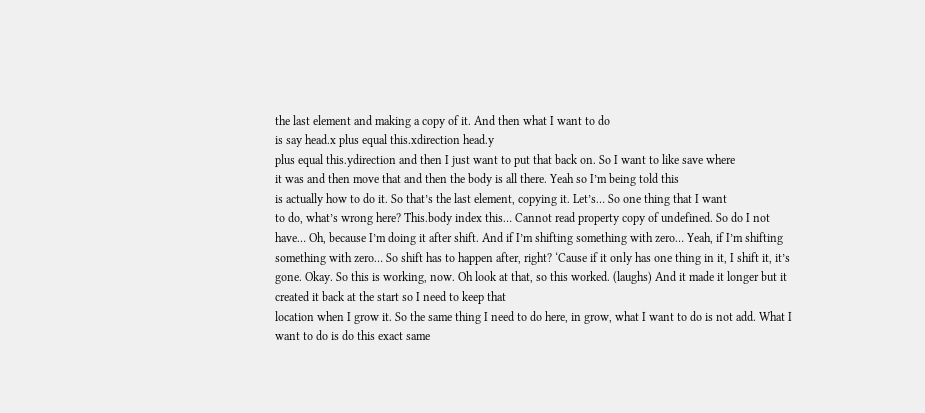the last element and making a copy of it. And then what I want to do
is say head.x plus equal this.xdirection head.y
plus equal this.ydirection and then I just want to put that back on. So I want to like save where
it was and then move that and then the body is all there. Yeah so I’m being told this
is actually how to do it. So that’s the last element, copying it. Let’s… So one thing that I want
to do, what’s wrong here? This.body index this… Cannot read property copy of undefined. So do I not have… Oh, because I’m doing it after shift. And if I’m shifting something with zero… Yeah, if I’m shifting
something with zero… So shift has to happen after, right? ‘Cause if it only has one thing in it, I shift it, it’s gone. Okay. So this is working, now. Oh look at that, so this worked. (laughs) And it made it longer but it
created it back at the start so I need to keep that
location when I grow it. So the same thing I need to do here, in grow, what I want to do is not add. What I want to do is do this exact same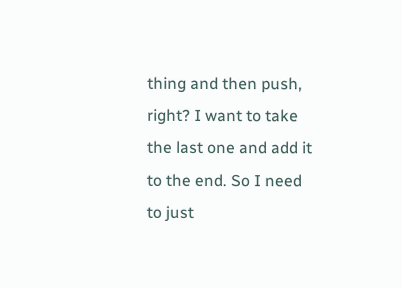thing and then push, right? I want to take the last one and add it to the end. So I need to just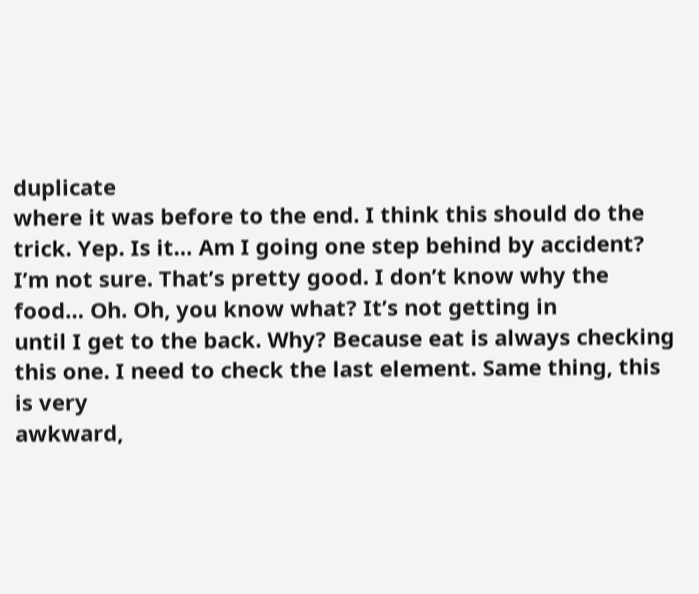duplicate
where it was before to the end. I think this should do the trick. Yep. Is it… Am I going one step behind by accident? I’m not sure. That’s pretty good. I don’t know why the food… Oh. Oh, you know what? It’s not getting in
until I get to the back. Why? Because eat is always checking this one. I need to check the last element. Same thing, this is very
awkward,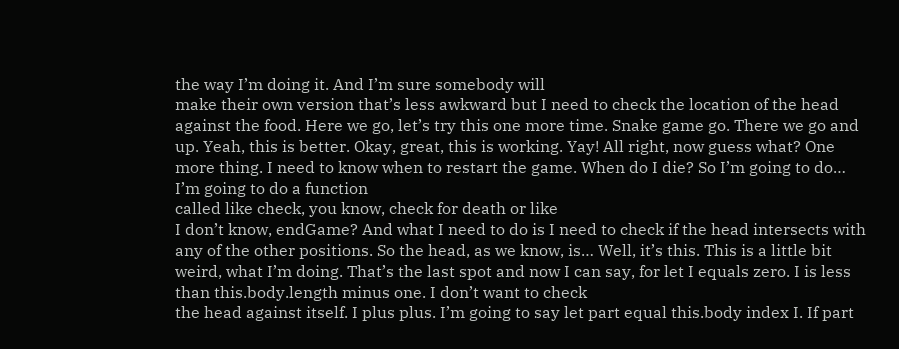the way I’m doing it. And I’m sure somebody will
make their own version that’s less awkward but I need to check the location of the head against the food. Here we go, let’s try this one more time. Snake game go. There we go and up. Yeah, this is better. Okay, great, this is working. Yay! All right, now guess what? One more thing. I need to know when to restart the game. When do I die? So I’m going to do… I’m going to do a function
called like check, you know, check for death or like
I don’t know, endGame? And what I need to do is I need to check if the head intersects with
any of the other positions. So the head, as we know, is… Well, it’s this. This is a little bit
weird, what I’m doing. That’s the last spot and now I can say, for let I equals zero. I is less than this.body.length minus one. I don’t want to check
the head against itself. I plus plus. I’m going to say let part equal this.body index I. If part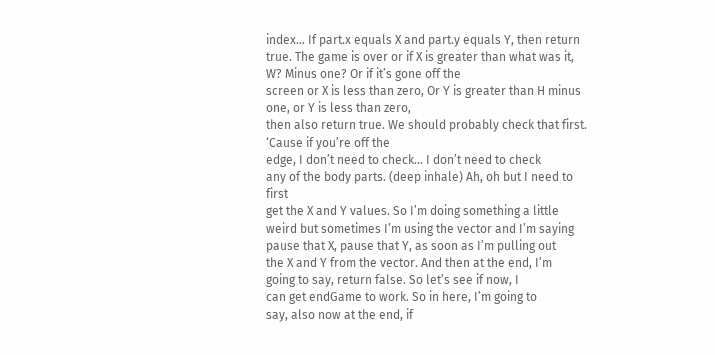index… If part.x equals X and part.y equals Y, then return true. The game is over or if X is greater than what was it, W? Minus one? Or if it’s gone off the
screen or X is less than zero, Or Y is greater than H minus one, or Y is less than zero,
then also return true. We should probably check that first. ‘Cause if you’re off the
edge, I don’t need to check… I don’t need to check
any of the body parts. (deep inhale) Ah, oh but I need to first
get the X and Y values. So I’m doing something a little weird but sometimes I’m using the vector and I’m saying pause that X, pause that Y, as soon as I’m pulling out
the X and Y from the vector. And then at the end, I’m
going to say, return false. So let’s see if now, I
can get endGame to work. So in here, I’m going to
say, also now at the end, if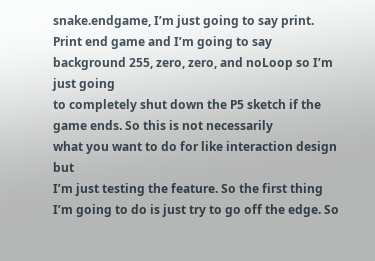snake.endgame, I’m just going to say print. Print end game and I’m going to say background 255, zero, zero, and noLoop so I’m just going
to completely shut down the P5 sketch if the game ends. So this is not necessarily
what you want to do for like interaction design but
I’m just testing the feature. So the first thing I’m going to do is just try to go off the edge. So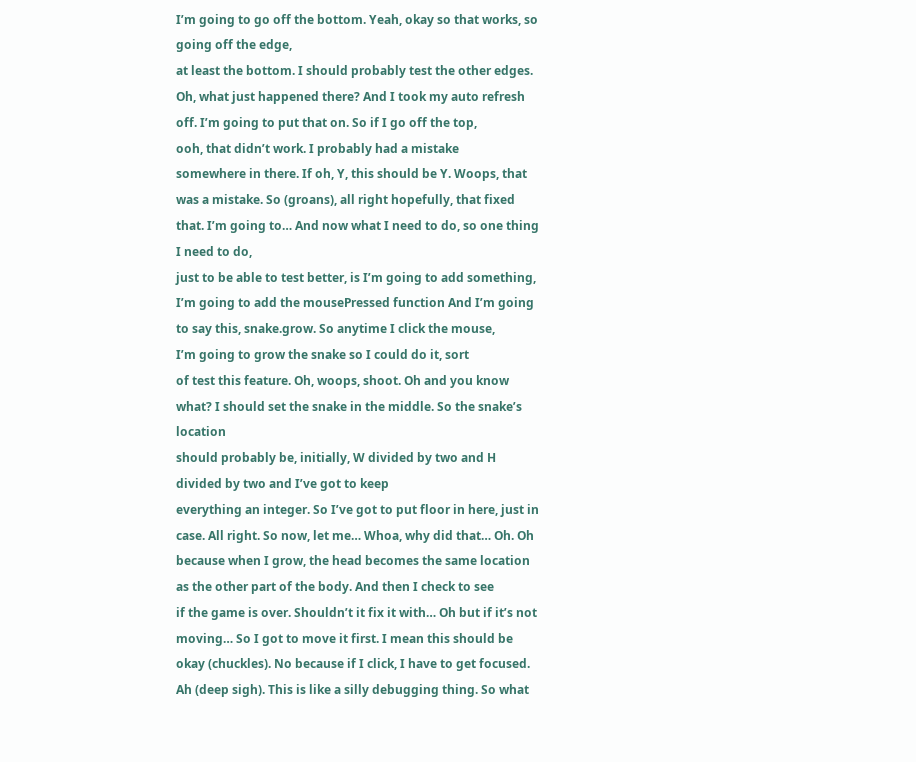I’m going to go off the bottom. Yeah, okay so that works, so going off the edge,
at least the bottom. I should probably test the other edges. Oh, what just happened there? And I took my auto refresh off. I’m going to put that on. So if I go off the top,
ooh, that didn’t work. I probably had a mistake
somewhere in there. If oh, Y, this should be Y. Woops, that was a mistake. So (groans), all right hopefully, that fixed that. I’m going to… And now what I need to do, so one thing I need to do,
just to be able to test better, is I’m going to add something, I’m going to add the mousePressed function And I’m going to say this, snake.grow. So anytime I click the mouse,
I’m going to grow the snake so I could do it, sort
of test this feature. Oh, woops, shoot. Oh and you know what? I should set the snake in the middle. So the snake’s location
should probably be, initially, W divided by two and H divided by two and I’ve got to keep
everything an integer. So I’ve got to put floor in here, just in case. All right. So now, let me… Whoa, why did that… Oh. Oh because when I grow, the head becomes the same location as the other part of the body. And then I check to see
if the game is over. Shouldn’t it fix it with… Oh but if it’s not moving… So I got to move it first. I mean this should be okay (chuckles). No because if I click, I have to get focused. Ah (deep sigh). This is like a silly debugging thing. So what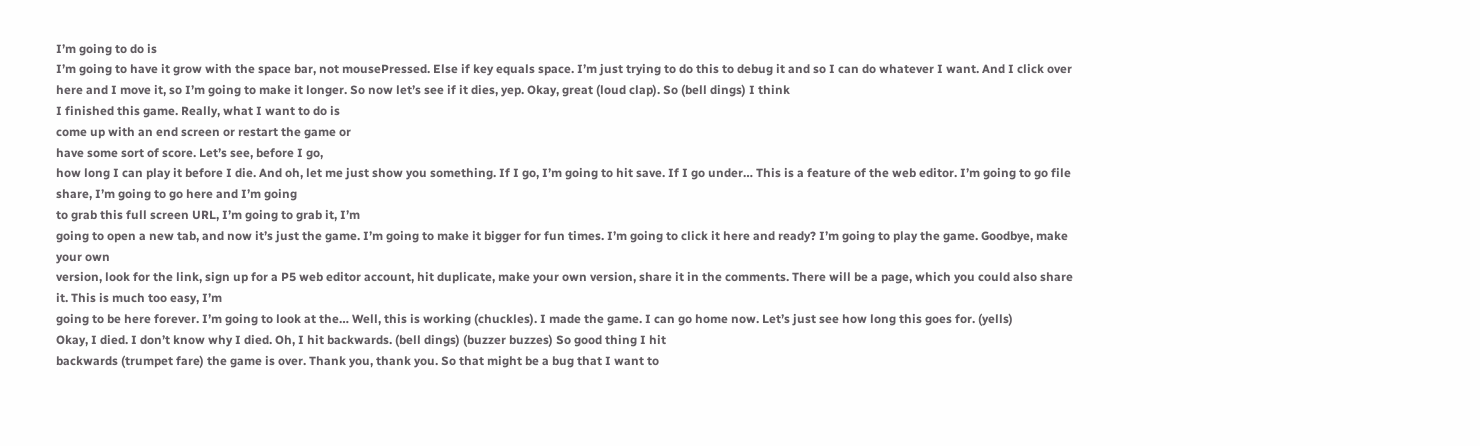I’m going to do is
I’m going to have it grow with the space bar, not mousePressed. Else if key equals space. I’m just trying to do this to debug it and so I can do whatever I want. And I click over here and I move it, so I’m going to make it longer. So now let’s see if it dies, yep. Okay, great (loud clap). So (bell dings) I think
I finished this game. Really, what I want to do is
come up with an end screen or restart the game or
have some sort of score. Let’s see, before I go,
how long I can play it before I die. And oh, let me just show you something. If I go, I’m going to hit save. If I go under… This is a feature of the web editor. I’m going to go file share, I’m going to go here and I’m going
to grab this full screen URL, I’m going to grab it, I’m
going to open a new tab, and now it’s just the game. I’m going to make it bigger for fun times. I’m going to click it here and ready? I’m going to play the game. Goodbye, make your own
version, look for the link, sign up for a P5 web editor account, hit duplicate, make your own version, share it in the comments. There will be a page, which you could also share it. This is much too easy, I’m
going to be here forever. I’m going to look at the… Well, this is working (chuckles). I made the game. I can go home now. Let’s just see how long this goes for. (yells)
Okay, I died. I don’t know why I died. Oh, I hit backwards. (bell dings) (buzzer buzzes) So good thing I hit
backwards (trumpet fare) the game is over. Thank you, thank you. So that might be a bug that I want to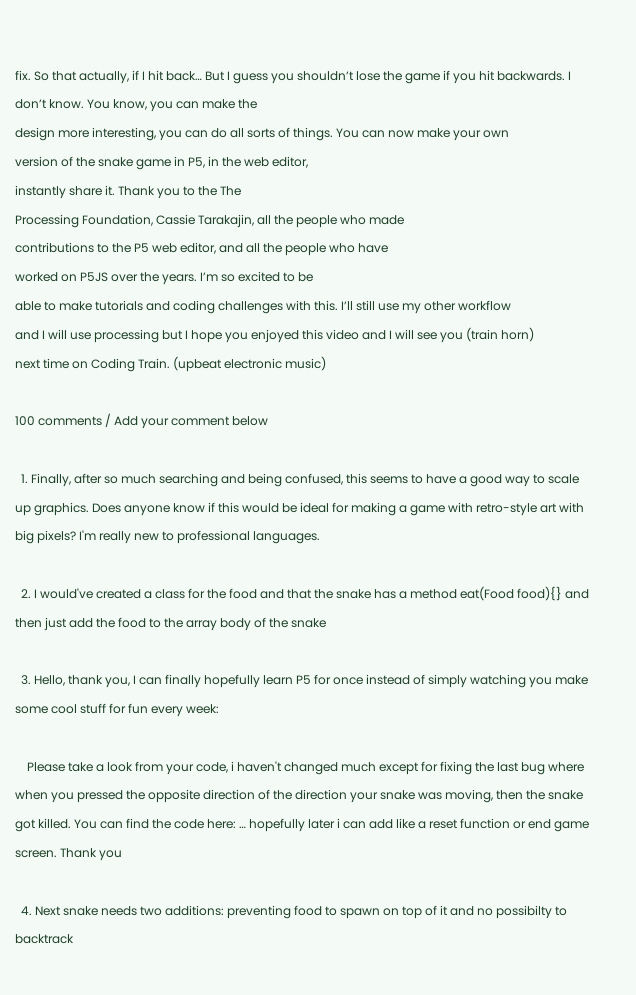fix. So that actually, if I hit back… But I guess you shouldn’t lose the game if you hit backwards. I don’t know. You know, you can make the
design more interesting, you can do all sorts of things. You can now make your own
version of the snake game in P5, in the web editor,
instantly share it. Thank you to the The
Processing Foundation, Cassie Tarakajin, all the people who made
contributions to the P5 web editor, and all the people who have
worked on P5JS over the years. I’m so excited to be
able to make tutorials and coding challenges with this. I’ll still use my other workflow
and I will use processing but I hope you enjoyed this video and I will see you (train horn)
next time on Coding Train. (upbeat electronic music)

100 comments / Add your comment below

  1. Finally, after so much searching and being confused, this seems to have a good way to scale up graphics. Does anyone know if this would be ideal for making a game with retro-style art with big pixels? I'm really new to professional languages.

  2. I would've created a class for the food and that the snake has a method eat(Food food){} and then just add the food to the array body of the snake

  3. Hello, thank you, I can finally hopefully learn P5 for once instead of simply watching you make some cool stuff for fun every week:

    Please take a look from your code, i haven't changed much except for fixing the last bug where when you pressed the opposite direction of the direction your snake was moving, then the snake got killed. You can find the code here: … hopefully later i can add like a reset function or end game screen. Thank you

  4. Next snake needs two additions: preventing food to spawn on top of it and no possibilty to backtrack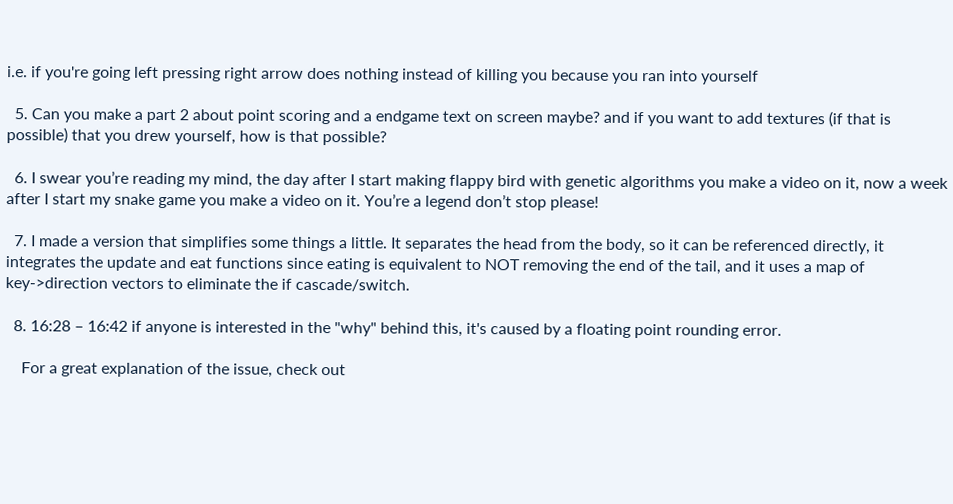i.e. if you're going left pressing right arrow does nothing instead of killing you because you ran into yourself

  5. Can you make a part 2 about point scoring and a endgame text on screen maybe? and if you want to add textures (if that is possible) that you drew yourself, how is that possible?

  6. I swear you’re reading my mind, the day after I start making flappy bird with genetic algorithms you make a video on it, now a week after I start my snake game you make a video on it. You’re a legend don’t stop please!

  7. I made a version that simplifies some things a little. It separates the head from the body, so it can be referenced directly, it integrates the update and eat functions since eating is equivalent to NOT removing the end of the tail, and it uses a map of key->direction vectors to eliminate the if cascade/switch.

  8. 16:28 – 16:42 if anyone is interested in the "why" behind this, it's caused by a floating point rounding error.

    For a great explanation of the issue, check out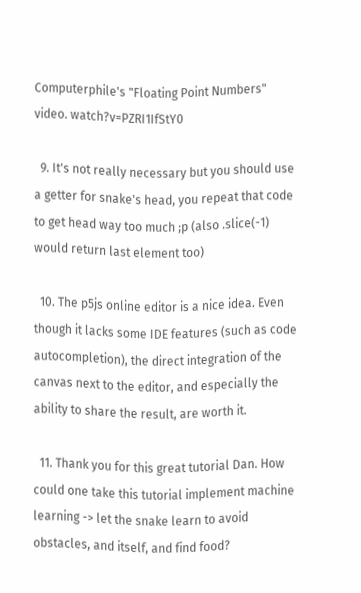Computerphile's "Floating Point Numbers" video. watch?v=PZRI1IfStY0

  9. It's not really necessary but you should use a getter for snake's head, you repeat that code to get head way too much ;p (also .slice(-1) would return last element too)

  10. The p5js online editor is a nice idea. Even though it lacks some IDE features (such as code autocompletion), the direct integration of the canvas next to the editor, and especially the ability to share the result, are worth it.

  11. Thank you for this great tutorial Dan. How could one take this tutorial implement machine learning -> let the snake learn to avoid obstacles, and itself, and find food?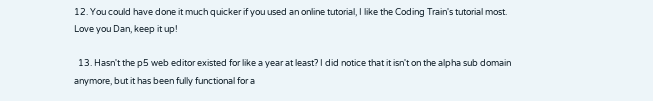12. You could have done it much quicker if you used an online tutorial, I like the Coding Train's tutorial most. Love you Dan, keep it up!

  13. Hasn't the p5 web editor existed for like a year at least? I did notice that it isn't on the alpha sub domain anymore, but it has been fully functional for a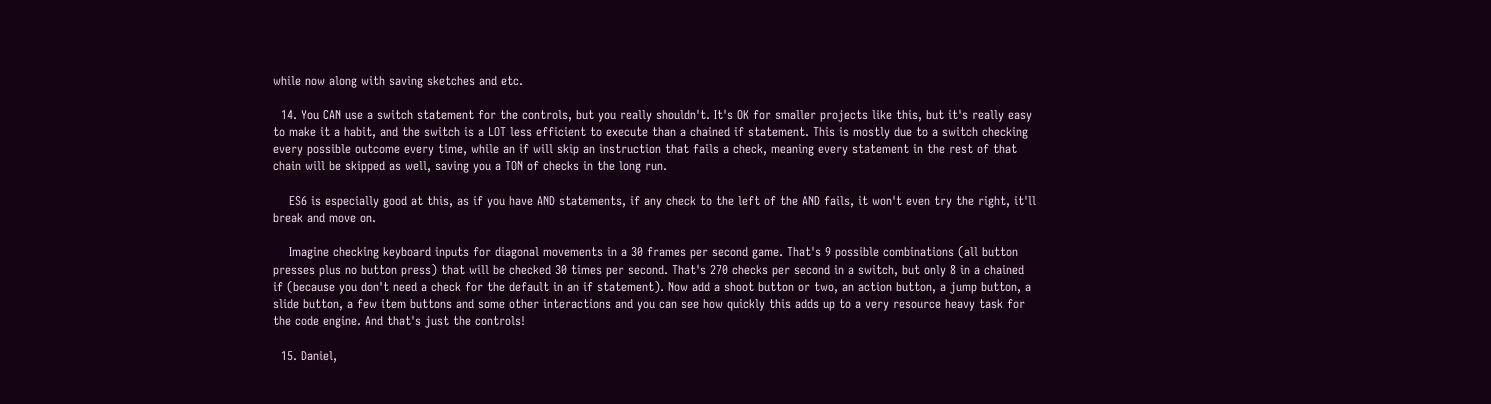while now along with saving sketches and etc.

  14. You CAN use a switch statement for the controls, but you really shouldn't. It's OK for smaller projects like this, but it's really easy to make it a habit, and the switch is a LOT less efficient to execute than a chained if statement. This is mostly due to a switch checking every possible outcome every time, while an if will skip an instruction that fails a check, meaning every statement in the rest of that chain will be skipped as well, saving you a TON of checks in the long run.

    ES6 is especially good at this, as if you have AND statements, if any check to the left of the AND fails, it won't even try the right, it'll break and move on.

    Imagine checking keyboard inputs for diagonal movements in a 30 frames per second game. That's 9 possible combinations (all button presses plus no button press) that will be checked 30 times per second. That's 270 checks per second in a switch, but only 8 in a chained if (because you don't need a check for the default in an if statement). Now add a shoot button or two, an action button, a jump button, a slide button, a few item buttons and some other interactions and you can see how quickly this adds up to a very resource heavy task for the code engine. And that's just the controls!

  15. Daniel,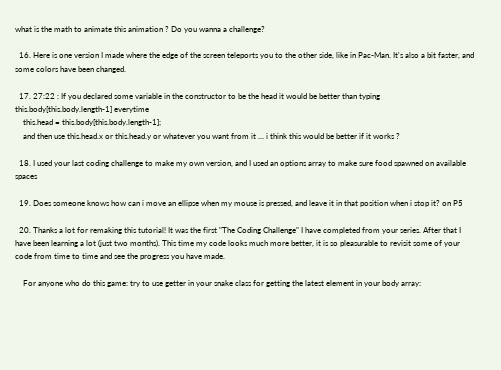what is the math to animate this animation ? Do you wanna a challenge?

  16. Here is one version I made where the edge of the screen teleports you to the other side, like in Pac-Man. It's also a bit faster, and some colors have been changed.

  17. 27:22 : If you declared some variable in the constructor to be the head it would be better than typing this.body[this.body.length-1] everytime
    this.head = this.body[this.body.length-1];
    and then use this.head.x or this.head.y or whatever you want from it … i think this would be better if it works ?

  18. I used your last coding challenge to make my own version, and I used an options array to make sure food spawned on available spaces

  19. Does someone knows how can i move an ellipse when my mouse is pressed, and leave it in that position when i stop it? on P5

  20. Thanks a lot for remaking this tutorial! It was the first "The Coding Challenge" I have completed from your series. After that I have been learning a lot (just two months). This time my code looks much more better, it is so pleasurable to revisit some of your code from time to time and see the progress you have made.

    For anyone who do this game: try to use getter in your snake class for getting the latest element in your body array: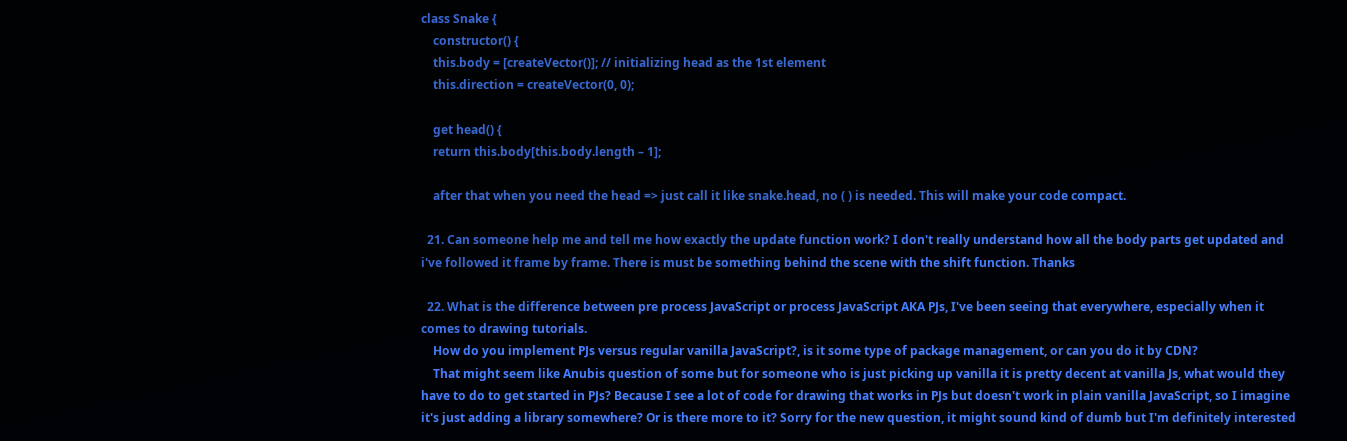class Snake {
    constructor() {
    this.body = [createVector()]; // initializing head as the 1st element
    this.direction = createVector(0, 0);

    get head() {
    return this.body[this.body.length – 1];

    after that when you need the head => just call it like snake.head, no ( ) is needed. This will make your code compact.

  21. Can someone help me and tell me how exactly the update function work? I don't really understand how all the body parts get updated and i've followed it frame by frame. There is must be something behind the scene with the shift function. Thanks

  22. What is the difference between pre process JavaScript or process JavaScript AKA PJs, I've been seeing that everywhere, especially when it comes to drawing tutorials.
    How do you implement PJs versus regular vanilla JavaScript?, is it some type of package management, or can you do it by CDN?
    That might seem like Anubis question of some but for someone who is just picking up vanilla it is pretty decent at vanilla Js, what would they have to do to get started in PJs? Because I see a lot of code for drawing that works in PJs but doesn't work in plain vanilla JavaScript, so I imagine it's just adding a library somewhere? Or is there more to it? Sorry for the new question, it might sound kind of dumb but I'm definitely interested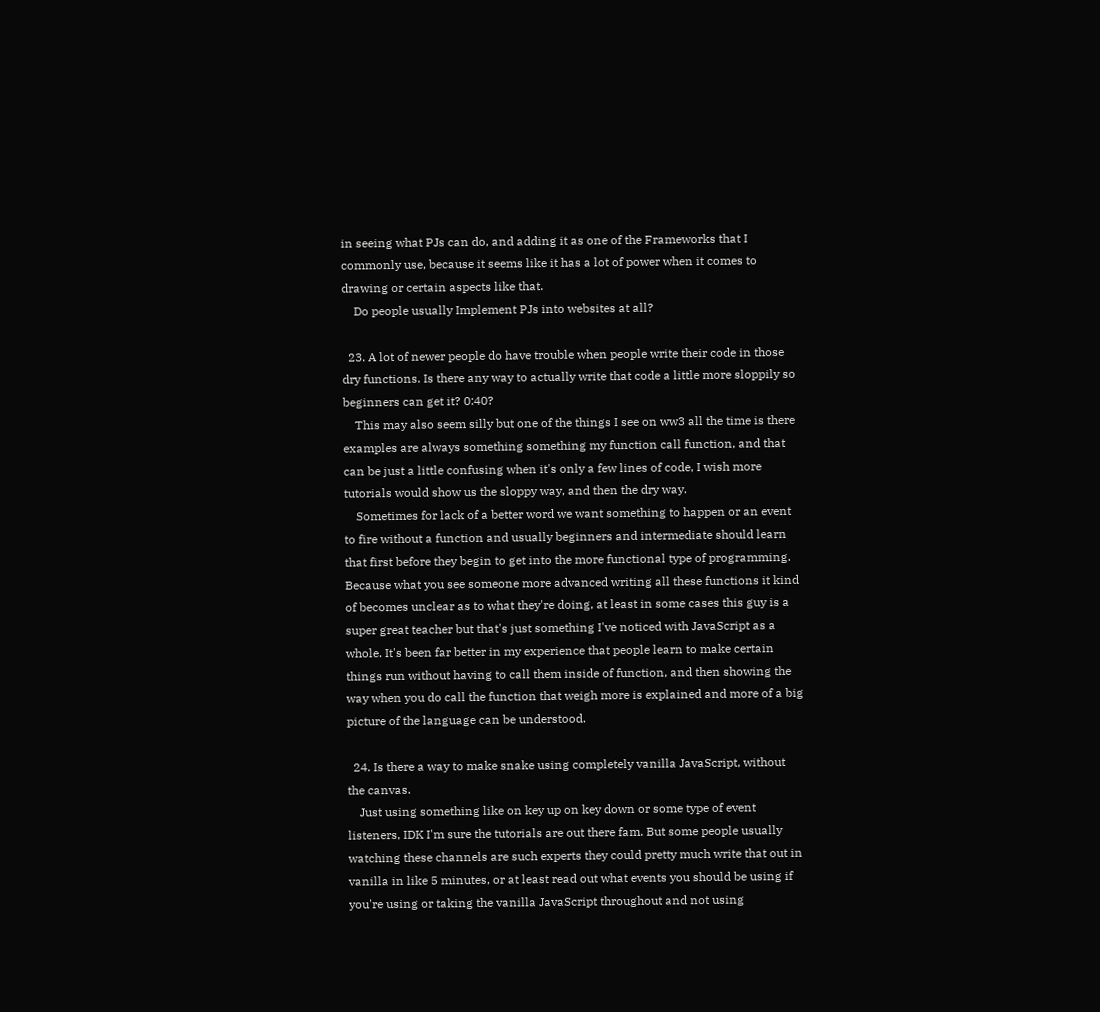in seeing what PJs can do, and adding it as one of the Frameworks that I commonly use, because it seems like it has a lot of power when it comes to drawing or certain aspects like that.
    Do people usually Implement PJs into websites at all?

  23. A lot of newer people do have trouble when people write their code in those dry functions. Is there any way to actually write that code a little more sloppily so beginners can get it? 0:40?
    This may also seem silly but one of the things I see on ww3 all the time is there examples are always something something my function call function, and that can be just a little confusing when it's only a few lines of code, I wish more tutorials would show us the sloppy way, and then the dry way.
    Sometimes for lack of a better word we want something to happen or an event to fire without a function and usually beginners and intermediate should learn that first before they begin to get into the more functional type of programming. Because what you see someone more advanced writing all these functions it kind of becomes unclear as to what they're doing, at least in some cases this guy is a super great teacher but that's just something I've noticed with JavaScript as a whole. It's been far better in my experience that people learn to make certain things run without having to call them inside of function, and then showing the way when you do call the function that weigh more is explained and more of a big picture of the language can be understood.

  24. Is there a way to make snake using completely vanilla JavaScript, without the canvas.
    Just using something like on key up on key down or some type of event listeners, IDK I'm sure the tutorials are out there fam. But some people usually watching these channels are such experts they could pretty much write that out in vanilla in like 5 minutes, or at least read out what events you should be using if you're using or taking the vanilla JavaScript throughout and not using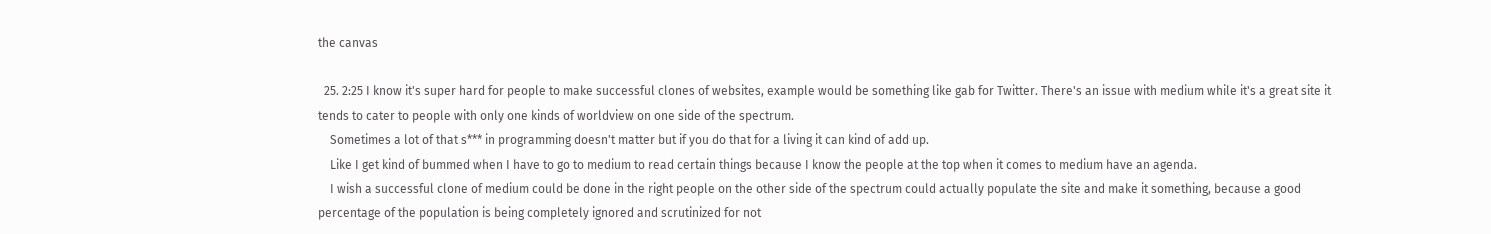the canvas

  25. 2:25 I know it's super hard for people to make successful clones of websites, example would be something like gab for Twitter. There's an issue with medium while it's a great site it tends to cater to people with only one kinds of worldview on one side of the spectrum.
    Sometimes a lot of that s*** in programming doesn't matter but if you do that for a living it can kind of add up.
    Like I get kind of bummed when I have to go to medium to read certain things because I know the people at the top when it comes to medium have an agenda.
    I wish a successful clone of medium could be done in the right people on the other side of the spectrum could actually populate the site and make it something, because a good percentage of the population is being completely ignored and scrutinized for not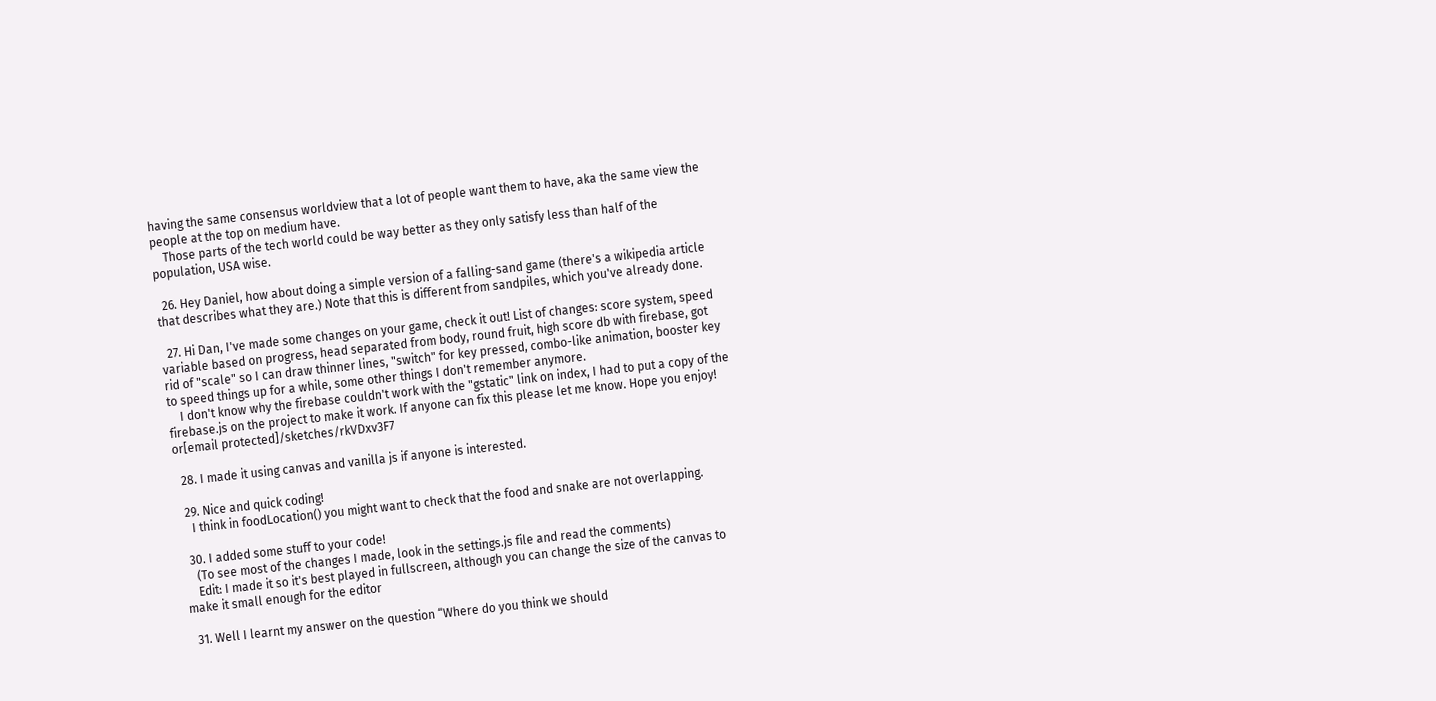having the same consensus worldview that a lot of people want them to have, aka the same view the people at the top on medium have.
    Those parts of the tech world could be way better as they only satisfy less than half of the population, USA wise.

  26. Hey Daniel, how about doing a simple version of a falling-sand game (there's a wikipedia article that describes what they are.) Note that this is different from sandpiles, which you've already done.

  27. Hi Dan, I've made some changes on your game, check it out! List of changes: score system, speed variable based on progress, head separated from body, round fruit, high score db with firebase, got rid of "scale" so I can draw thinner lines, "switch" for key pressed, combo-like animation, booster key to speed things up for a while, some other things I don't remember anymore.
    I don't know why the firebase couldn't work with the "gstatic" link on index, I had to put a copy of the firebase.js on the project to make it work. If anyone can fix this please let me know. Hope you enjoy! or[email protected]/sketches/rkVDxv3F7

  28. I made it using canvas and vanilla js if anyone is interested.

  29. Nice and quick coding!
    I think in foodLocation() you might want to check that the food and snake are not overlapping.

  30. I added some stuff to your code!
    (To see most of the changes I made, look in the settings.js file and read the comments)
    Edit: I made it so it's best played in fullscreen, although you can change the size of the canvas to make it small enough for the editor

  31. Well I learnt my answer on the question “Where do you think we should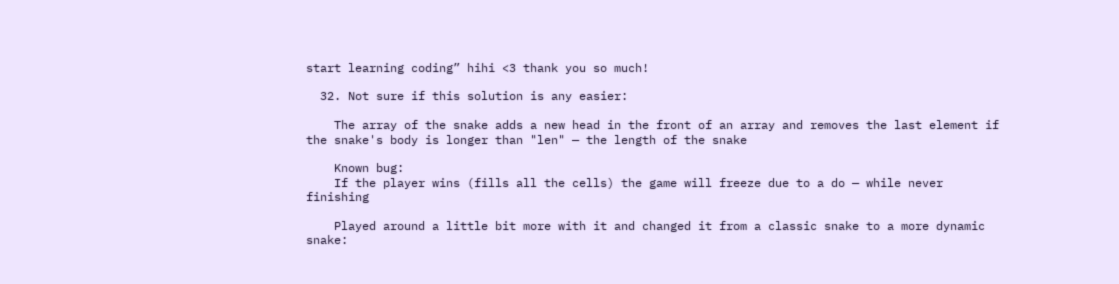start learning coding” hihi <3 thank you so much!

  32. Not sure if this solution is any easier:

    The array of the snake adds a new head in the front of an array and removes the last element if the snake's body is longer than "len" — the length of the snake

    Known bug:
    If the player wins (fills all the cells) the game will freeze due to a do — while never finishing

    Played around a little bit more with it and changed it from a classic snake to a more dynamic snake: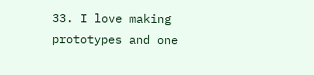33. I love making prototypes and one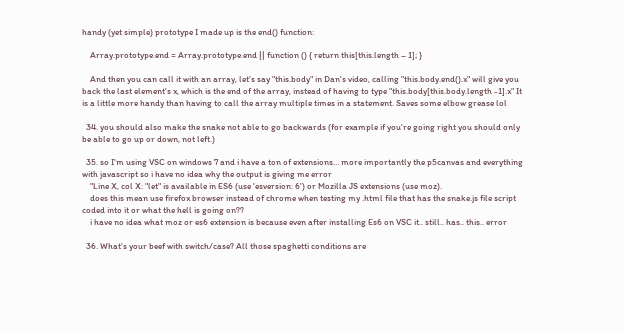handy (yet simple) prototype I made up is the end() function:

    Array.prototype.end = Array.prototype.end || function () { return this[this.length – 1]; }

    And then you can call it with an array, let's say "this.body" in Dan's video, calling "this.body.end().x" will give you back the last element's x, which is the end of the array, instead of having to type "this.body[this.body.length -1].x" It is a little more handy than having to call the array multiple times in a statement. Saves some elbow grease lol

  34. you should also make the snake not able to go backwards (for example if you're going right you should only be able to go up or down, not left.)

  35. so I'm using VSC on windows 7 and i have a ton of extensions… more importantly the p5canvas and everything with javascript so i have no idea why the output is giving me error
    "Line X, col X: "let" is available in ES6 (use 'esversion: 6') or Mozilla JS extensions (use moz).
    does this mean use firefox browser instead of chrome when testing my .html file that has the snake.js file script coded into it or what the hell is going on??
    i have no idea what moz or es6 extension is because even after installing Es6 on VSC it.. still.. has.. this.. error

  36. What's your beef with switch/case? All those spaghetti conditions are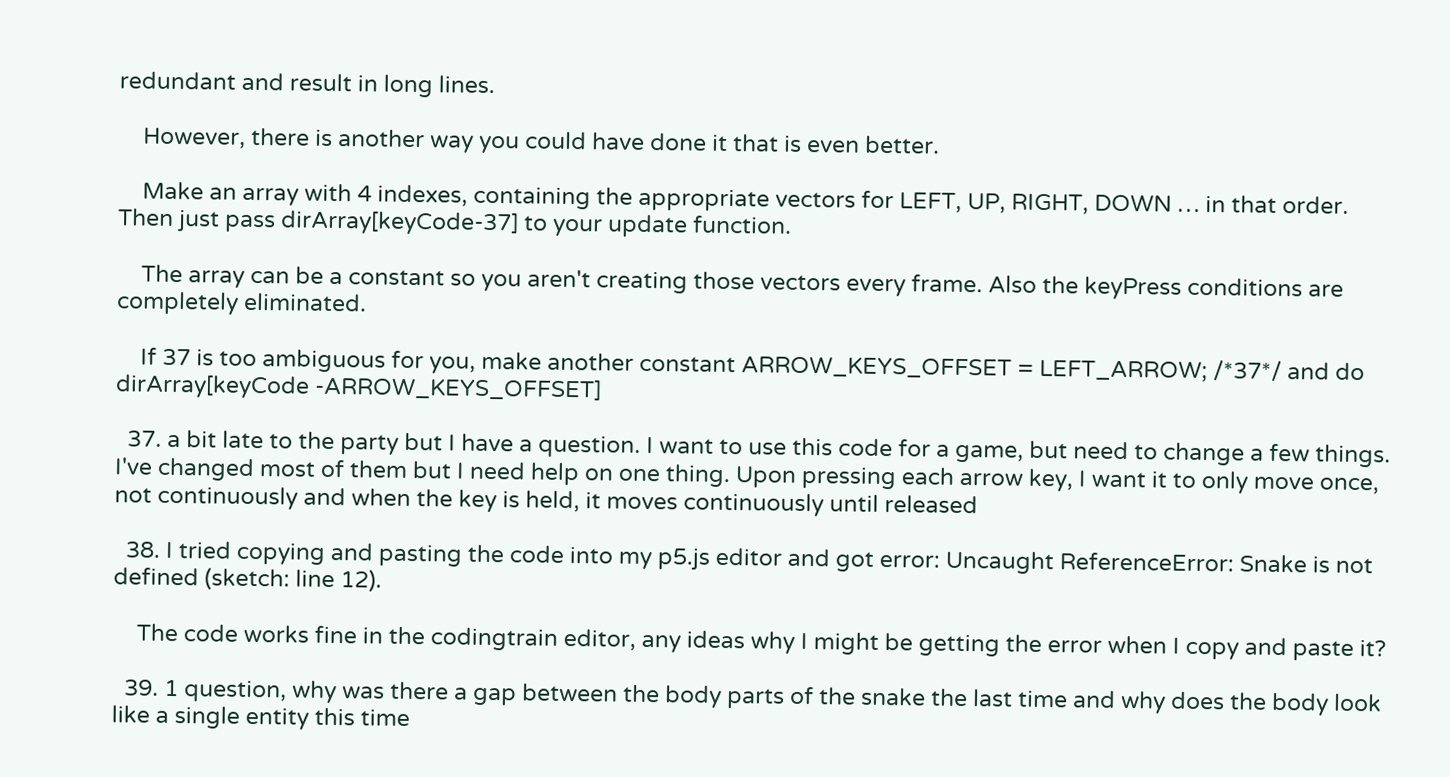redundant and result in long lines.

    However, there is another way you could have done it that is even better.

    Make an array with 4 indexes, containing the appropriate vectors for LEFT, UP, RIGHT, DOWN … in that order. Then just pass dirArray[keyCode-37] to your update function.

    The array can be a constant so you aren't creating those vectors every frame. Also the keyPress conditions are completely eliminated.

    If 37 is too ambiguous for you, make another constant ARROW_KEYS_OFFSET = LEFT_ARROW; /*37*/ and do dirArray[keyCode -ARROW_KEYS_OFFSET]

  37. a bit late to the party but I have a question. I want to use this code for a game, but need to change a few things. I've changed most of them but I need help on one thing. Upon pressing each arrow key, I want it to only move once, not continuously and when the key is held, it moves continuously until released

  38. I tried copying and pasting the code into my p5.js editor and got error: Uncaught ReferenceError: Snake is not defined (sketch: line 12).

    The code works fine in the codingtrain editor, any ideas why I might be getting the error when I copy and paste it?

  39. 1 question, why was there a gap between the body parts of the snake the last time and why does the body look like a single entity this time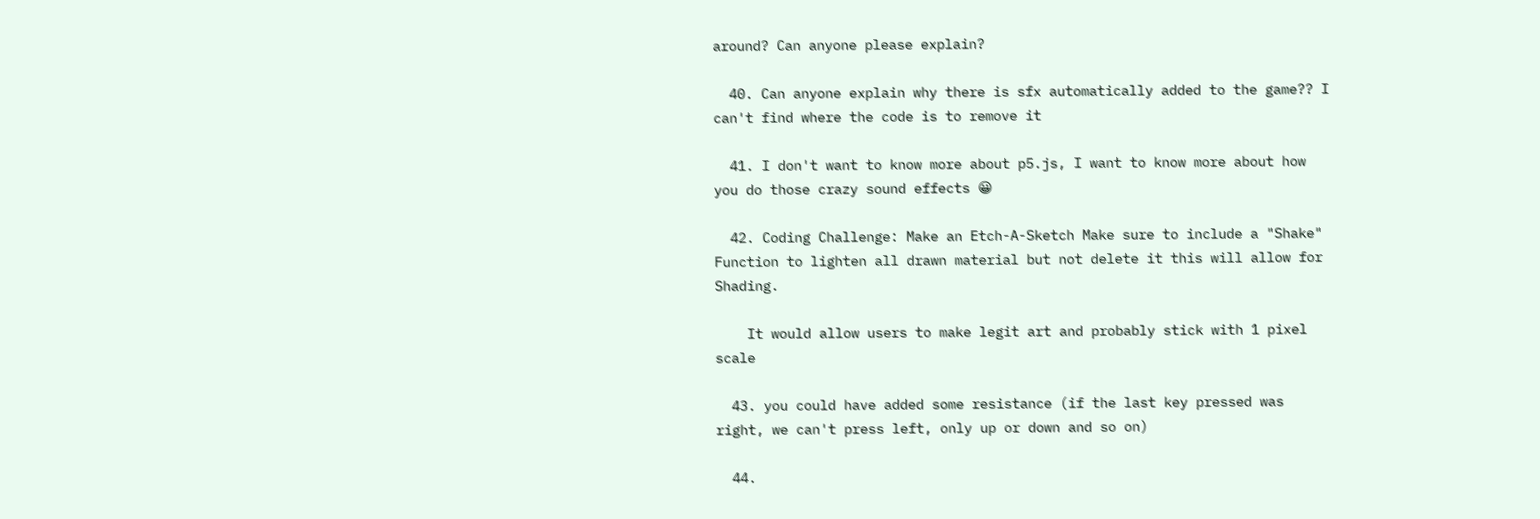around? Can anyone please explain?

  40. Can anyone explain why there is sfx automatically added to the game?? I can't find where the code is to remove it

  41. I don't want to know more about p5.js, I want to know more about how you do those crazy sound effects 😀

  42. Coding Challenge: Make an Etch-A-Sketch Make sure to include a "Shake" Function to lighten all drawn material but not delete it this will allow for Shading.

    It would allow users to make legit art and probably stick with 1 pixel scale

  43. you could have added some resistance (if the last key pressed was right, we can't press left, only up or down and so on)

  44.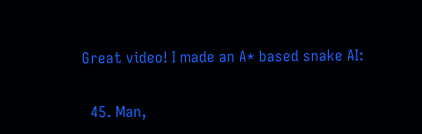Great video! I made an A* based snake AI:

  45. Man,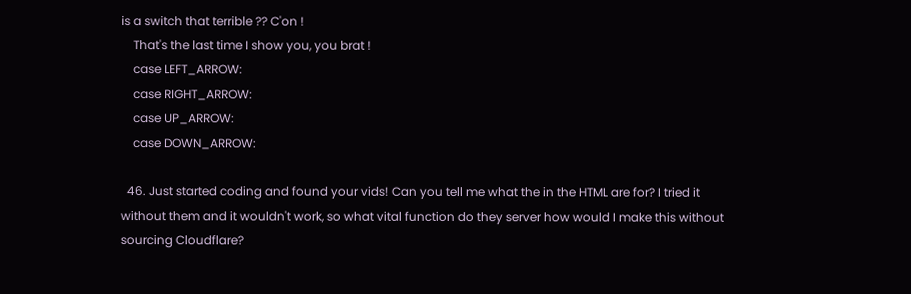is a switch that terrible ?? C'on !
    That's the last time I show you, you brat !
    case LEFT_ARROW:
    case RIGHT_ARROW:
    case UP_ARROW:
    case DOWN_ARROW:

  46. Just started coding and found your vids! Can you tell me what the in the HTML are for? I tried it without them and it wouldn't work, so what vital function do they server how would I make this without sourcing Cloudflare?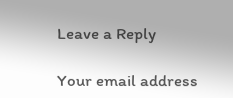Leave a Reply

Your email address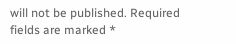will not be published. Required fields are marked *